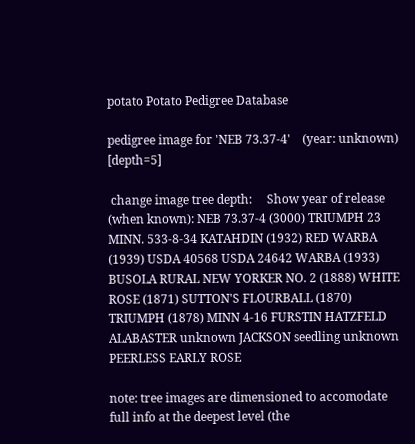potato Potato Pedigree Database

pedigree image for 'NEB 73.37-4'    (year: unknown) [depth=5]

 change image tree depth:     Show year of release (when known): NEB 73.37-4 (3000) TRIUMPH 23 MINN. 533-8-34 KATAHDIN (1932) RED WARBA (1939) USDA 40568 USDA 24642 WARBA (1933) BUSOLA RURAL NEW YORKER NO. 2 (1888) WHITE ROSE (1871) SUTTON'S FLOURBALL (1870) TRIUMPH (1878) MINN 4-16 FURSTIN HATZFELD ALABASTER unknown JACKSON seedling unknown PEERLESS EARLY ROSE

note: tree images are dimensioned to accomodate full info at the deepest level (the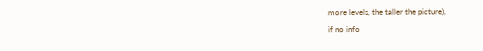more levels, the taller the picture),
if no info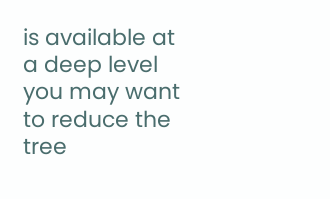is available at a deep level you may want to reduce the tree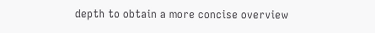depth to obtain a more concise overview